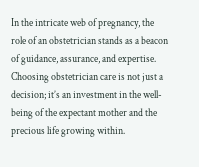In the intricate web of pregnancy, the role of an obstetrician stands as a beacon of guidance, assurance, and expertise. Choosing obstetrician care is not just a decision; it’s an investment in the well-being of the expectant mother and the precious life growing within.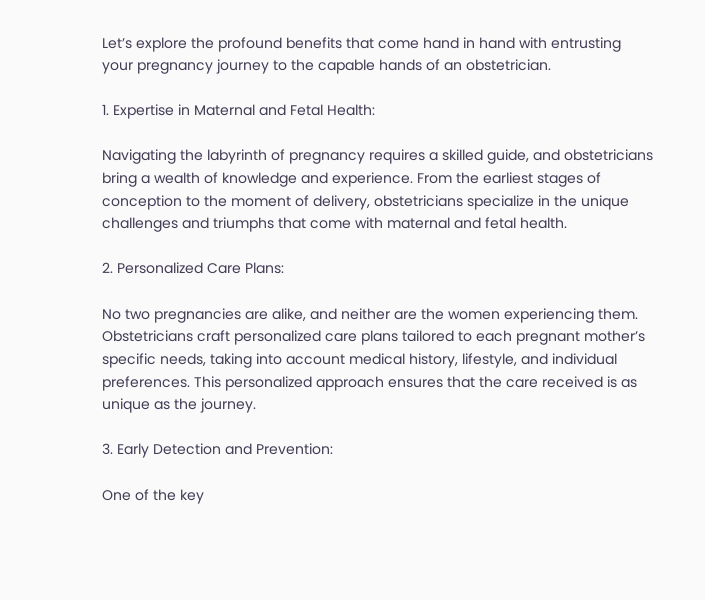Let’s explore the profound benefits that come hand in hand with entrusting your pregnancy journey to the capable hands of an obstetrician.

1. Expertise in Maternal and Fetal Health:

Navigating the labyrinth of pregnancy requires a skilled guide, and obstetricians bring a wealth of knowledge and experience. From the earliest stages of conception to the moment of delivery, obstetricians specialize in the unique challenges and triumphs that come with maternal and fetal health.

2. Personalized Care Plans:

No two pregnancies are alike, and neither are the women experiencing them. Obstetricians craft personalized care plans tailored to each pregnant mother’s specific needs, taking into account medical history, lifestyle, and individual preferences. This personalized approach ensures that the care received is as unique as the journey.

3. Early Detection and Prevention:

One of the key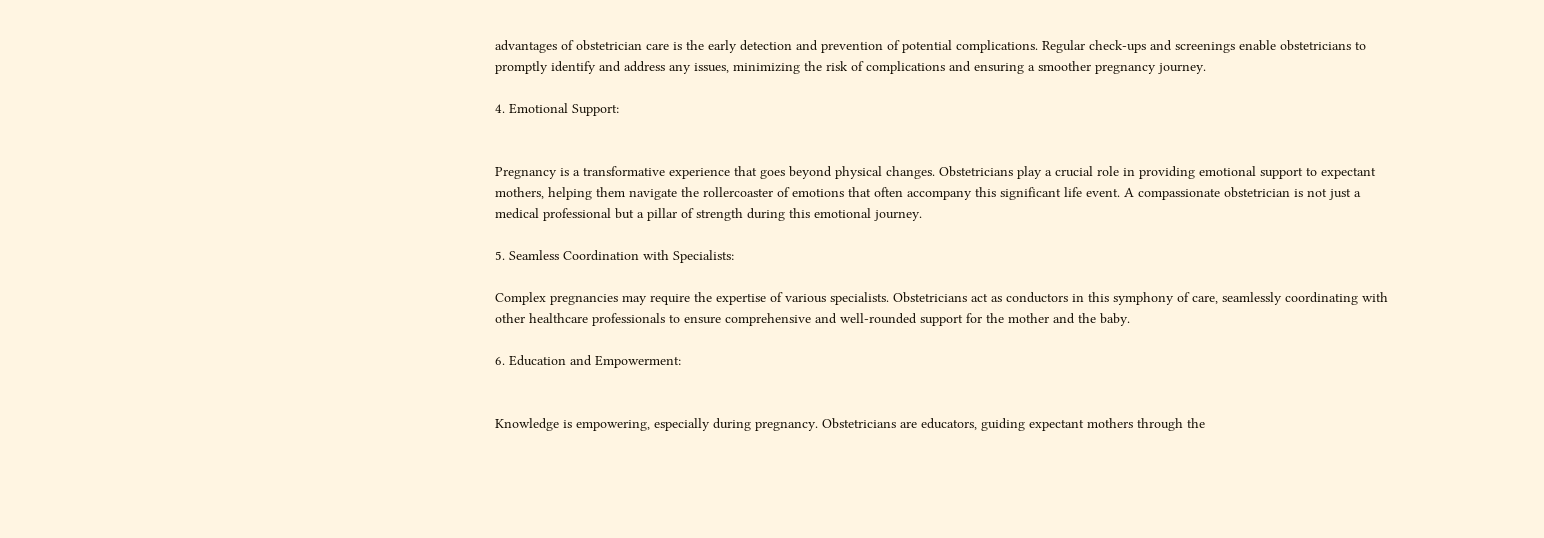advantages of obstetrician care is the early detection and prevention of potential complications. Regular check-ups and screenings enable obstetricians to promptly identify and address any issues, minimizing the risk of complications and ensuring a smoother pregnancy journey.

4. Emotional Support:


Pregnancy is a transformative experience that goes beyond physical changes. Obstetricians play a crucial role in providing emotional support to expectant mothers, helping them navigate the rollercoaster of emotions that often accompany this significant life event. A compassionate obstetrician is not just a medical professional but a pillar of strength during this emotional journey.

5. Seamless Coordination with Specialists:

Complex pregnancies may require the expertise of various specialists. Obstetricians act as conductors in this symphony of care, seamlessly coordinating with other healthcare professionals to ensure comprehensive and well-rounded support for the mother and the baby.

6. Education and Empowerment:


Knowledge is empowering, especially during pregnancy. Obstetricians are educators, guiding expectant mothers through the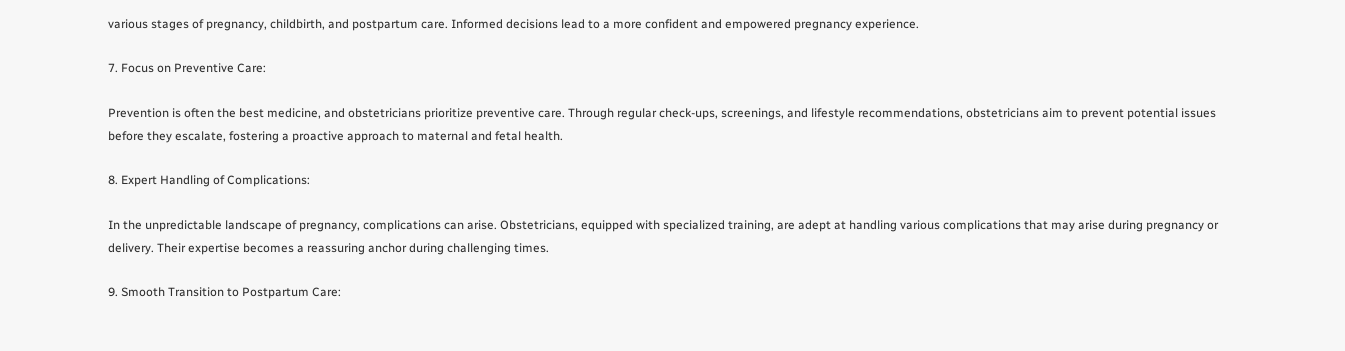various stages of pregnancy, childbirth, and postpartum care. Informed decisions lead to a more confident and empowered pregnancy experience.

7. Focus on Preventive Care:

Prevention is often the best medicine, and obstetricians prioritize preventive care. Through regular check-ups, screenings, and lifestyle recommendations, obstetricians aim to prevent potential issues before they escalate, fostering a proactive approach to maternal and fetal health.

8. Expert Handling of Complications:

In the unpredictable landscape of pregnancy, complications can arise. Obstetricians, equipped with specialized training, are adept at handling various complications that may arise during pregnancy or delivery. Their expertise becomes a reassuring anchor during challenging times.

9. Smooth Transition to Postpartum Care: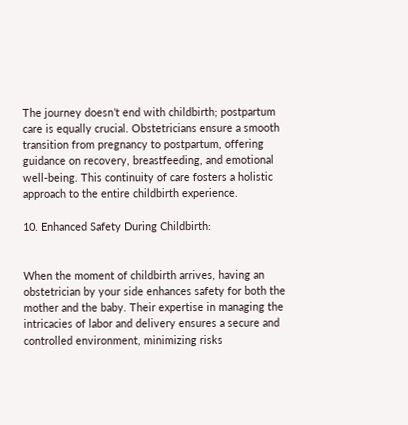The journey doesn’t end with childbirth; postpartum care is equally crucial. Obstetricians ensure a smooth transition from pregnancy to postpartum, offering guidance on recovery, breastfeeding, and emotional well-being. This continuity of care fosters a holistic approach to the entire childbirth experience.

10. Enhanced Safety During Childbirth:


When the moment of childbirth arrives, having an obstetrician by your side enhances safety for both the mother and the baby. Their expertise in managing the intricacies of labor and delivery ensures a secure and controlled environment, minimizing risks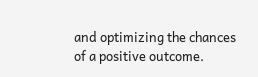and optimizing the chances of a positive outcome.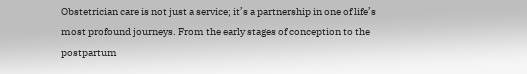Obstetrician care is not just a service; it’s a partnership in one of life’s most profound journeys. From the early stages of conception to the postpartum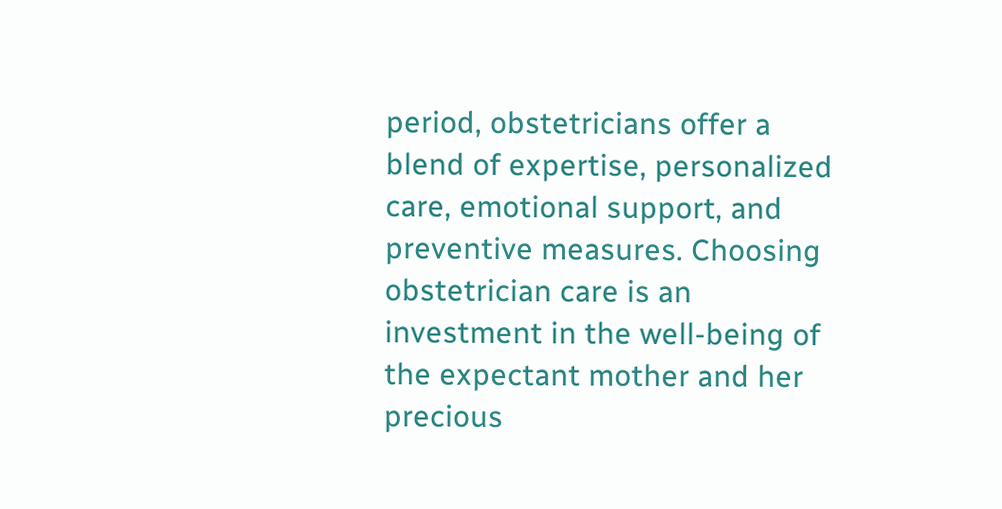period, obstetricians offer a blend of expertise, personalized care, emotional support, and preventive measures. Choosing obstetrician care is an investment in the well-being of the expectant mother and her precious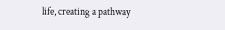life, creating a pathway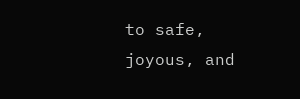to safe, joyous, and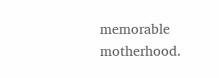memorable motherhood.